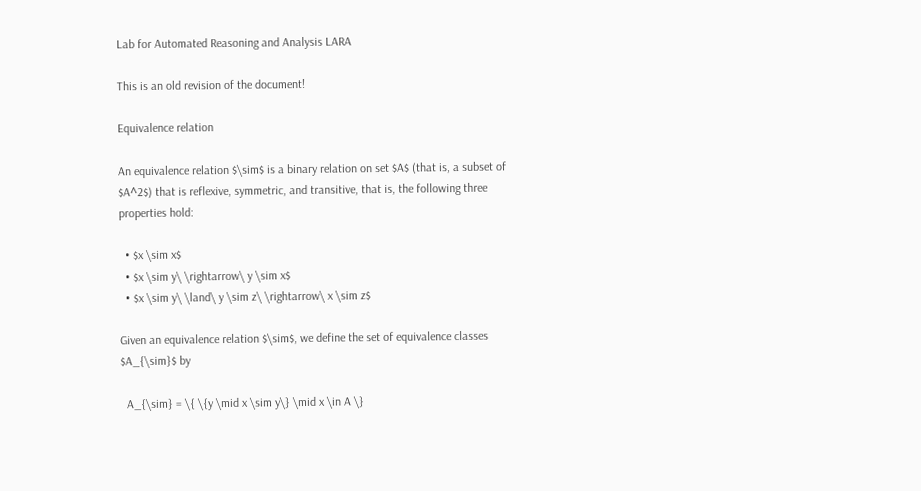Lab for Automated Reasoning and Analysis LARA

This is an old revision of the document!

Equivalence relation

An equivalence relation $\sim$ is a binary relation on set $A$ (that is, a subset of $A^2$) that is reflexive, symmetric, and transitive, that is, the following three properties hold:

  • $x \sim x$
  • $x \sim y\ \rightarrow\ y \sim x$
  • $x \sim y\ \land\ y \sim z\ \rightarrow\ x \sim z$

Given an equivalence relation $\sim$, we define the set of equivalence classes $A_{\sim}$ by

  A_{\sim} = \{ \{y \mid x \sim y\} \mid x \in A \}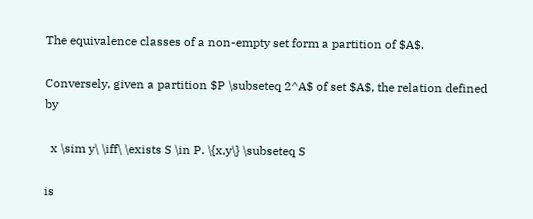The equivalence classes of a non-empty set form a partition of $A$.

Conversely, given a partition $P \subseteq 2^A$ of set $A$, the relation defined by

  x \sim y\ \iff\ \exists S \in P. \{x,y\} \subseteq S

is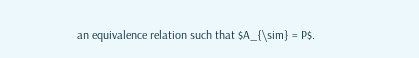an equivalence relation such that $A_{\sim} = P$.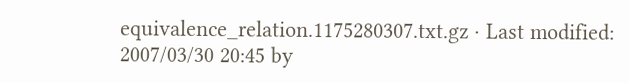equivalence_relation.1175280307.txt.gz · Last modified: 2007/03/30 20:45 by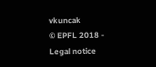vkuncak
© EPFL 2018 - Legal notice